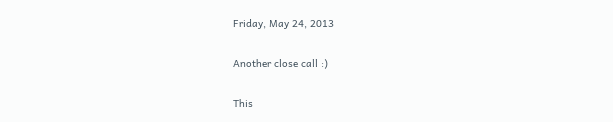Friday, May 24, 2013

Another close call :)

This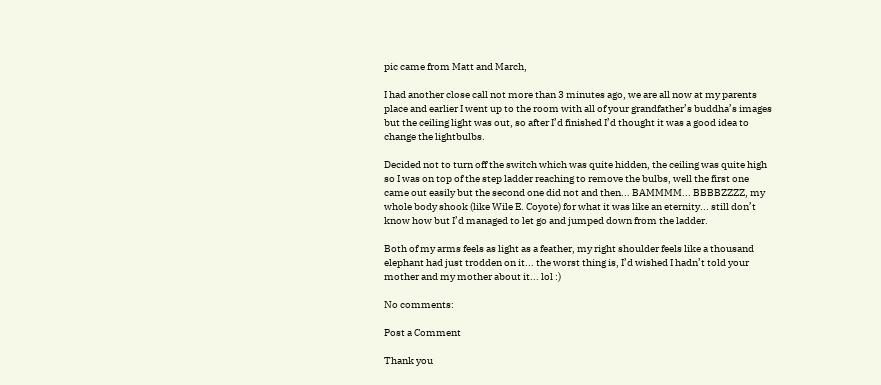pic came from Matt and March,

I had another close call not more than 3 minutes ago, we are all now at my parents place and earlier I went up to the room with all of your grandfather’s buddha’s images but the ceiling light was out, so after I’d finished I’d thought it was a good idea to change the lightbulbs.

Decided not to turn off the switch which was quite hidden, the ceiling was quite high so I was on top of the step ladder reaching to remove the bulbs, well the first one came out easily but the second one did not and then... BAMMMM... BBBBZZZZ, my whole body shook (like Wile E. Coyote) for what it was like an eternity... still don’t know how but I’d managed to let go and jumped down from the ladder.

Both of my arms feels as light as a feather, my right shoulder feels like a thousand elephant had just trodden on it... the worst thing is, I’d wished I hadn’t told your mother and my mother about it... lol :)

No comments:

Post a Comment

Thank you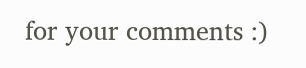for your comments :)